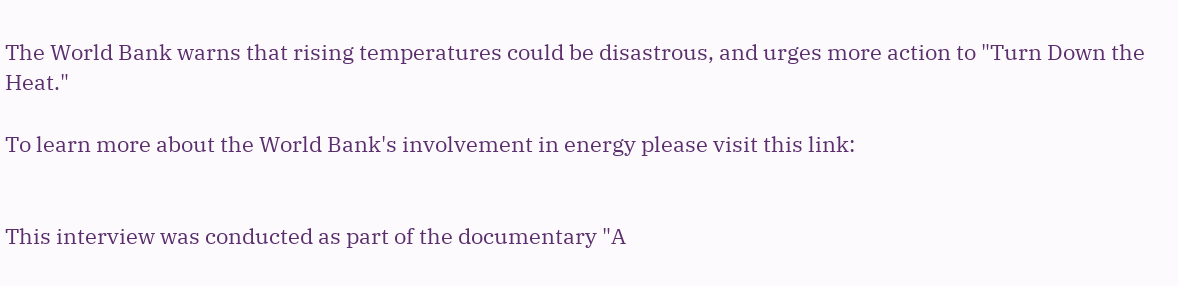The World Bank warns that rising temperatures could be disastrous, and urges more action to "Turn Down the Heat."

To learn more about the World Bank's involvement in energy please visit this link:


This interview was conducted as part of the documentary "A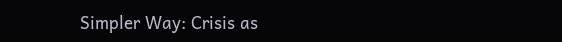Simpler Way: Crisis as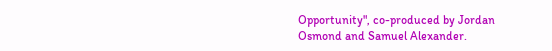Opportunity", co-produced by Jordan Osmond and Samuel Alexander.